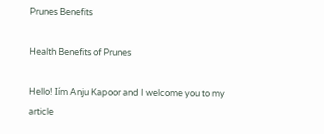Prunes Benefits

Health Benefits of Prunes

Hello! Iím Anju Kapoor and I welcome you to my article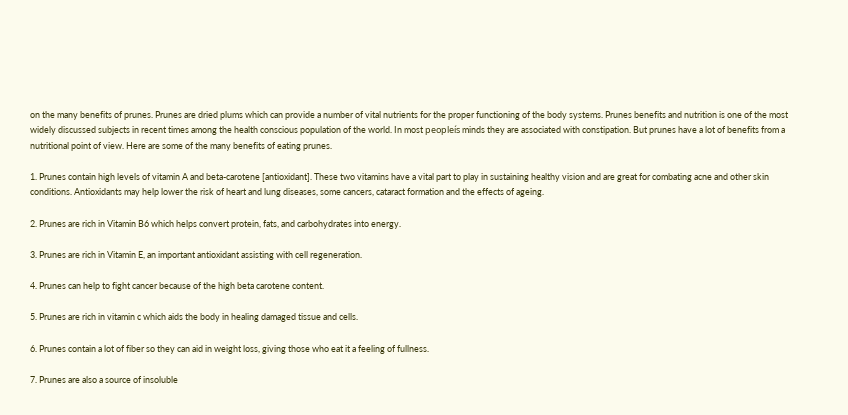on the many benefits of prunes. Prunes are dried plums which can provide a number of vital nutrients for the proper functioning of the body systems. Prunes benefits and nutrition is one of the most widely discussed subjects in recent times among the health conscious population of the world. In most peopleís minds they are associated with constipation. But prunes have a lot of benefits from a nutritional point of view. Here are some of the many benefits of eating prunes.

1. Prunes contain high levels of vitamin A and beta-carotene [antioxidant]. These two vitamins have a vital part to play in sustaining healthy vision and are great for combating acne and other skin conditions. Antioxidants may help lower the risk of heart and lung diseases, some cancers, cataract formation and the effects of ageing.

2. Prunes are rich in Vitamin B6 which helps convert protein, fats, and carbohydrates into energy.

3. Prunes are rich in Vitamin E, an important antioxidant assisting with cell regeneration.

4. Prunes can help to fight cancer because of the high beta carotene content.

5. Prunes are rich in vitamin c which aids the body in healing damaged tissue and cells.

6. Prunes contain a lot of fiber so they can aid in weight loss, giving those who eat it a feeling of fullness.

7. Prunes are also a source of insoluble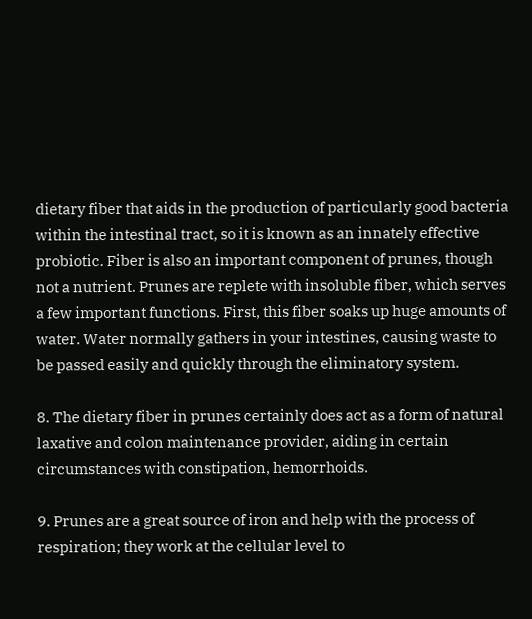dietary fiber that aids in the production of particularly good bacteria within the intestinal tract, so it is known as an innately effective probiotic. Fiber is also an important component of prunes, though not a nutrient. Prunes are replete with insoluble fiber, which serves a few important functions. First, this fiber soaks up huge amounts of water. Water normally gathers in your intestines, causing waste to be passed easily and quickly through the eliminatory system.

8. The dietary fiber in prunes certainly does act as a form of natural laxative and colon maintenance provider, aiding in certain circumstances with constipation, hemorrhoids.

9. Prunes are a great source of iron and help with the process of respiration; they work at the cellular level to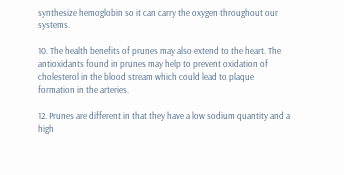synthesize hemoglobin so it can carry the oxygen throughout our systems.

10. The health benefits of prunes may also extend to the heart. The antioxidants found in prunes may help to prevent oxidation of cholesterol in the blood stream which could lead to plaque formation in the arteries.

12. Prunes are different in that they have a low sodium quantity and a high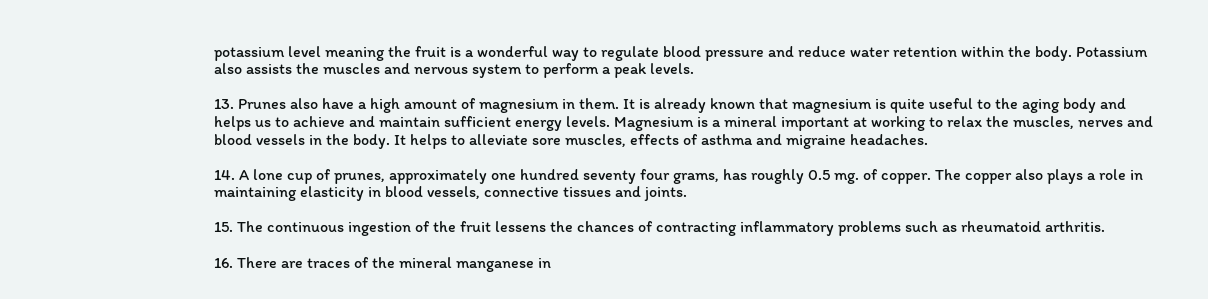potassium level meaning the fruit is a wonderful way to regulate blood pressure and reduce water retention within the body. Potassium also assists the muscles and nervous system to perform a peak levels.

13. Prunes also have a high amount of magnesium in them. It is already known that magnesium is quite useful to the aging body and helps us to achieve and maintain sufficient energy levels. Magnesium is a mineral important at working to relax the muscles, nerves and blood vessels in the body. It helps to alleviate sore muscles, effects of asthma and migraine headaches.

14. A lone cup of prunes, approximately one hundred seventy four grams, has roughly 0.5 mg. of copper. The copper also plays a role in maintaining elasticity in blood vessels, connective tissues and joints.

15. The continuous ingestion of the fruit lessens the chances of contracting inflammatory problems such as rheumatoid arthritis.

16. There are traces of the mineral manganese in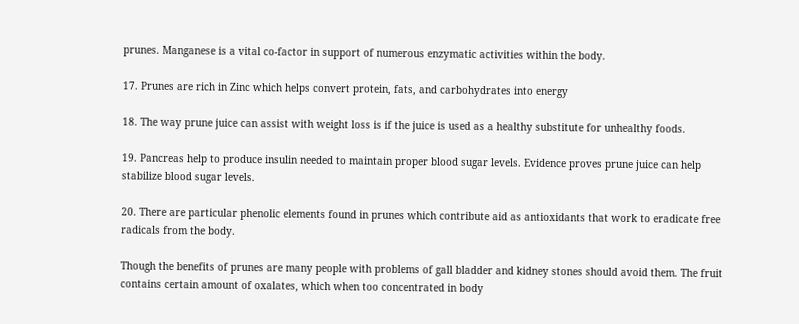prunes. Manganese is a vital co-factor in support of numerous enzymatic activities within the body.

17. Prunes are rich in Zinc which helps convert protein, fats, and carbohydrates into energy

18. The way prune juice can assist with weight loss is if the juice is used as a healthy substitute for unhealthy foods.

19. Pancreas help to produce insulin needed to maintain proper blood sugar levels. Evidence proves prune juice can help stabilize blood sugar levels.

20. There are particular phenolic elements found in prunes which contribute aid as antioxidants that work to eradicate free radicals from the body.

Though the benefits of prunes are many people with problems of gall bladder and kidney stones should avoid them. The fruit contains certain amount of oxalates, which when too concentrated in body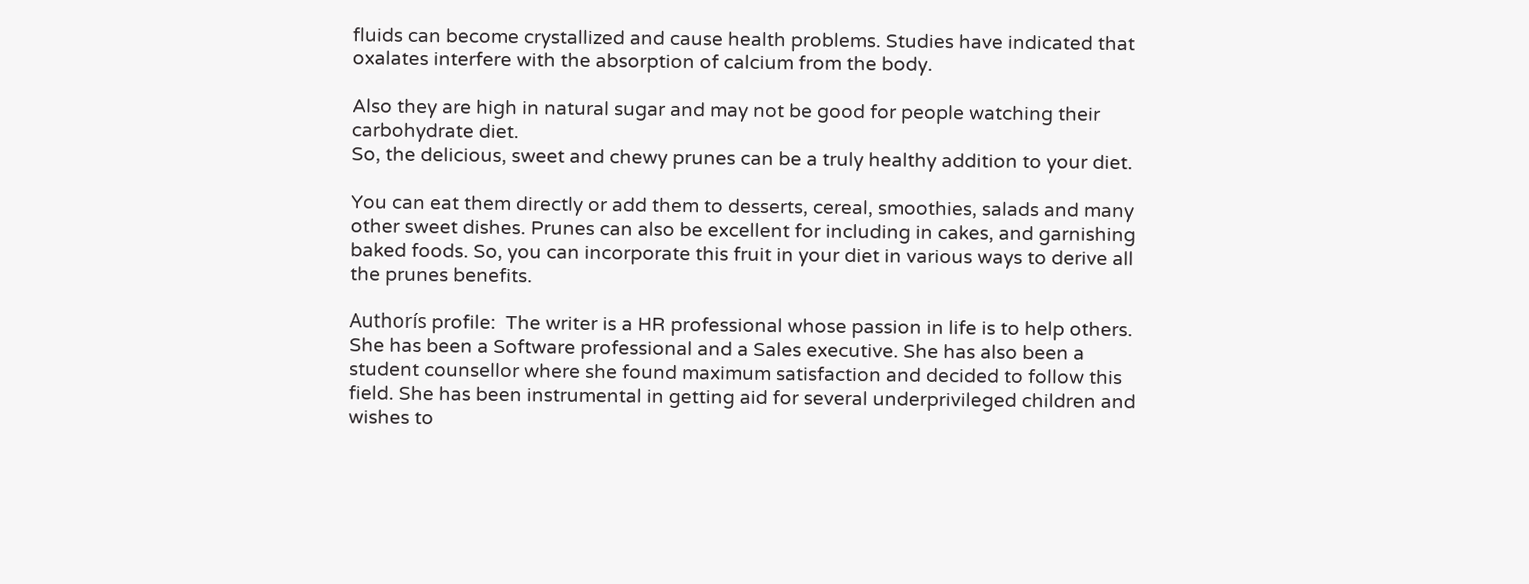fluids can become crystallized and cause health problems. Studies have indicated that oxalates interfere with the absorption of calcium from the body.

Also they are high in natural sugar and may not be good for people watching their carbohydrate diet.
So, the delicious, sweet and chewy prunes can be a truly healthy addition to your diet.

You can eat them directly or add them to desserts, cereal, smoothies, salads and many other sweet dishes. Prunes can also be excellent for including in cakes, and garnishing baked foods. So, you can incorporate this fruit in your diet in various ways to derive all the prunes benefits.

Authorís profile:  The writer is a HR professional whose passion in life is to help others. She has been a Software professional and a Sales executive. She has also been a student counsellor where she found maximum satisfaction and decided to follow this field. She has been instrumental in getting aid for several underprivileged children and wishes to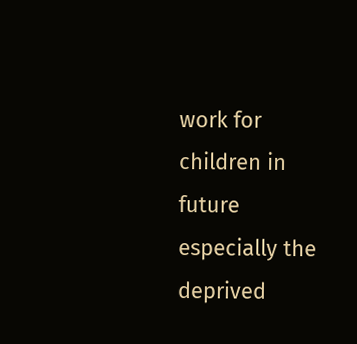work for children in future especially the deprived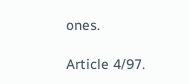ones.

Article 4/97.